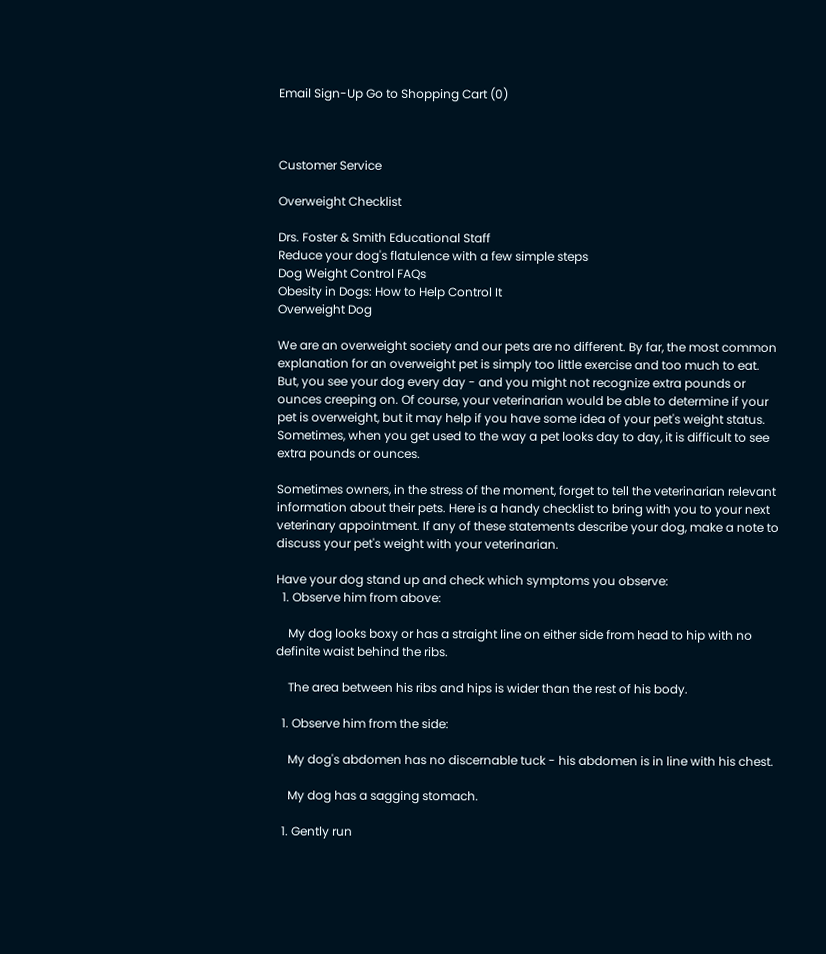Email Sign-Up Go to Shopping Cart (0)



Customer Service

Overweight Checklist

Drs. Foster & Smith Educational Staff
Reduce your dog's flatulence with a few simple steps
Dog Weight Control FAQs
Obesity in Dogs: How to Help Control It
Overweight Dog

We are an overweight society and our pets are no different. By far, the most common explanation for an overweight pet is simply too little exercise and too much to eat. But, you see your dog every day - and you might not recognize extra pounds or ounces creeping on. Of course, your veterinarian would be able to determine if your pet is overweight, but it may help if you have some idea of your pet's weight status. Sometimes, when you get used to the way a pet looks day to day, it is difficult to see extra pounds or ounces.

Sometimes owners, in the stress of the moment, forget to tell the veterinarian relevant information about their pets. Here is a handy checklist to bring with you to your next veterinary appointment. If any of these statements describe your dog, make a note to discuss your pet's weight with your veterinarian.

Have your dog stand up and check which symptoms you observe:
  1. Observe him from above:

    My dog looks boxy or has a straight line on either side from head to hip with no definite waist behind the ribs.

    The area between his ribs and hips is wider than the rest of his body.

  1. Observe him from the side:

    My dog's abdomen has no discernable tuck - his abdomen is in line with his chest.

    My dog has a sagging stomach.

  1. Gently run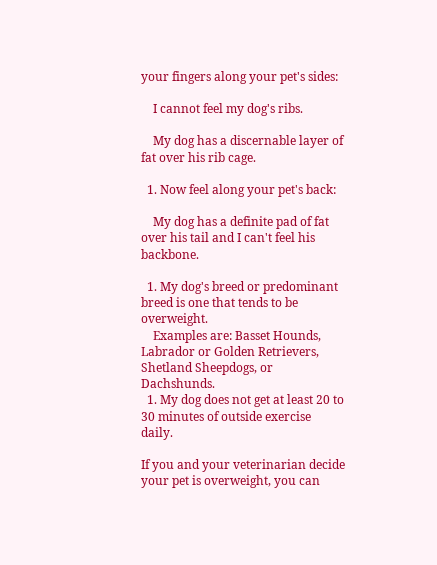your fingers along your pet's sides:

    I cannot feel my dog's ribs.

    My dog has a discernable layer of fat over his rib cage.

  1. Now feel along your pet's back:

    My dog has a definite pad of fat over his tail and I can't feel his backbone.

  1. My dog's breed or predominant breed is one that tends to be overweight.
    Examples are: Basset Hounds, Labrador or Golden Retrievers, Shetland Sheepdogs, or Dachshunds.
  1. My dog does not get at least 20 to 30 minutes of outside exercise daily.

If you and your veterinarian decide your pet is overweight, you can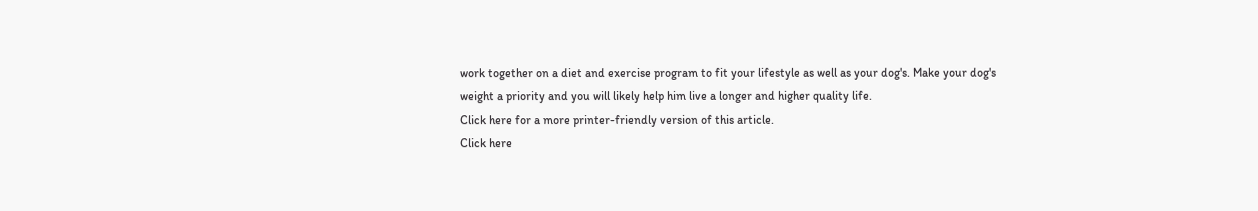work together on a diet and exercise program to fit your lifestyle as well as your dog's. Make your dog's weight a priority and you will likely help him live a longer and higher quality life.
Click here for a more printer-friendly version of this article.
Click here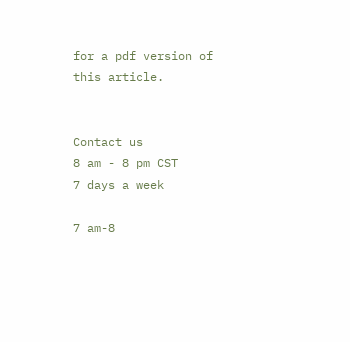for a pdf version of this article.


Contact us
8 am - 8 pm CST
7 days a week

7 am-8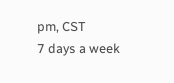pm, CST
7 days a week